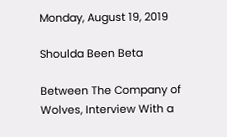Monday, August 19, 2019

Shoulda Been Beta

Between The Company of Wolves, Interview With a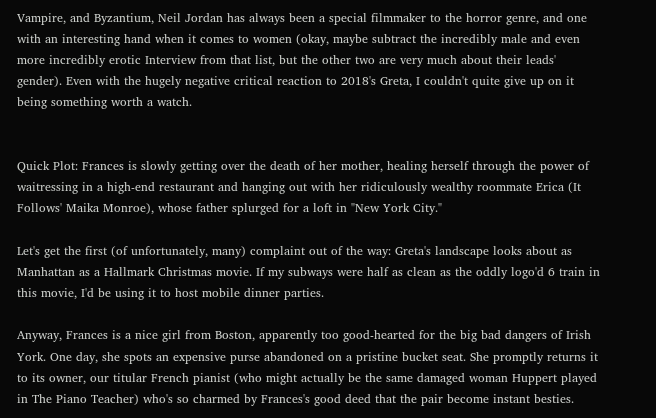Vampire, and Byzantium, Neil Jordan has always been a special filmmaker to the horror genre, and one with an interesting hand when it comes to women (okay, maybe subtract the incredibly male and even more incredibly erotic Interview from that list, but the other two are very much about their leads' gender). Even with the hugely negative critical reaction to 2018's Greta, I couldn't quite give up on it being something worth a watch.


Quick Plot: Frances is slowly getting over the death of her mother, healing herself through the power of waitressing in a high-end restaurant and hanging out with her ridiculously wealthy roommate Erica (It Follows' Maika Monroe), whose father splurged for a loft in "New York City."

Let's get the first (of unfortunately, many) complaint out of the way: Greta's landscape looks about as Manhattan as a Hallmark Christmas movie. If my subways were half as clean as the oddly logo'd 6 train in this movie, I'd be using it to host mobile dinner parties.

Anyway, Frances is a nice girl from Boston, apparently too good-hearted for the big bad dangers of Irish York. One day, she spots an expensive purse abandoned on a pristine bucket seat. She promptly returns it to its owner, our titular French pianist (who might actually be the same damaged woman Huppert played in The Piano Teacher) who's so charmed by Frances's good deed that the pair become instant besties.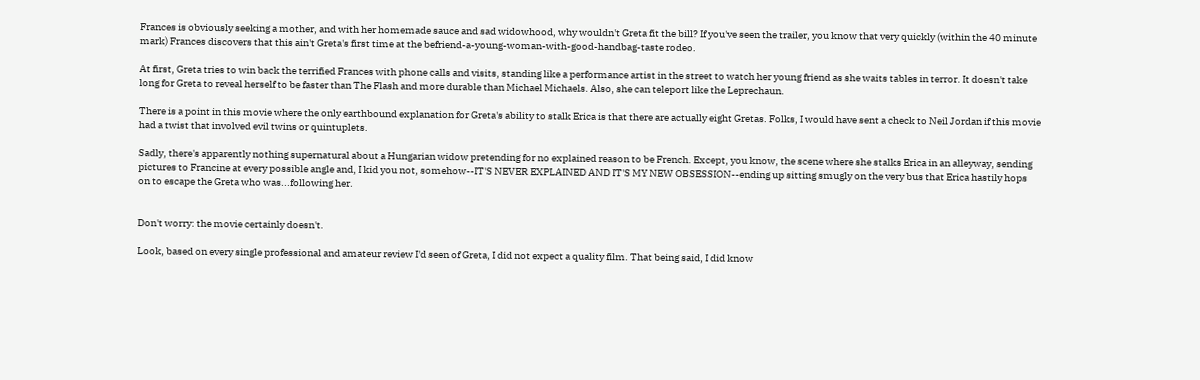Frances is obviously seeking a mother, and with her homemade sauce and sad widowhood, why wouldn't Greta fit the bill? If you've seen the trailer, you know that very quickly (within the 40 minute mark) Frances discovers that this ain't Greta's first time at the befriend-a-young-woman-with-good-handbag-taste rodeo.

At first, Greta tries to win back the terrified Frances with phone calls and visits, standing like a performance artist in the street to watch her young friend as she waits tables in terror. It doesn't take long for Greta to reveal herself to be faster than The Flash and more durable than Michael Michaels. Also, she can teleport like the Leprechaun.

There is a point in this movie where the only earthbound explanation for Greta's ability to stalk Erica is that there are actually eight Gretas. Folks, I would have sent a check to Neil Jordan if this movie had a twist that involved evil twins or quintuplets.

Sadly, there's apparently nothing supernatural about a Hungarian widow pretending for no explained reason to be French. Except, you know, the scene where she stalks Erica in an alleyway, sending pictures to Francine at every possible angle and, I kid you not, somehow--IT'S NEVER EXPLAINED AND IT'S MY NEW OBSESSION--ending up sitting smugly on the very bus that Erica hastily hops on to escape the Greta who was...following her.


Don't worry: the movie certainly doesn't.

Look, based on every single professional and amateur review I'd seen of Greta, I did not expect a quality film. That being said, I did know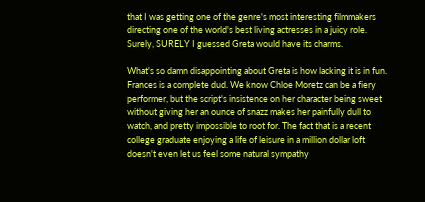that I was getting one of the genre's most interesting filmmakers directing one of the world's best living actresses in a juicy role. Surely, SURELY I guessed Greta would have its charms.

What's so damn disappointing about Greta is how lacking it is in fun. Frances is a complete dud. We know Chloe Moretz can be a fiery performer, but the script's insistence on her character being sweet without giving her an ounce of snazz makes her painfully dull to watch, and pretty impossible to root for. The fact that is a recent college graduate enjoying a life of leisure in a million dollar loft doesn't even let us feel some natural sympathy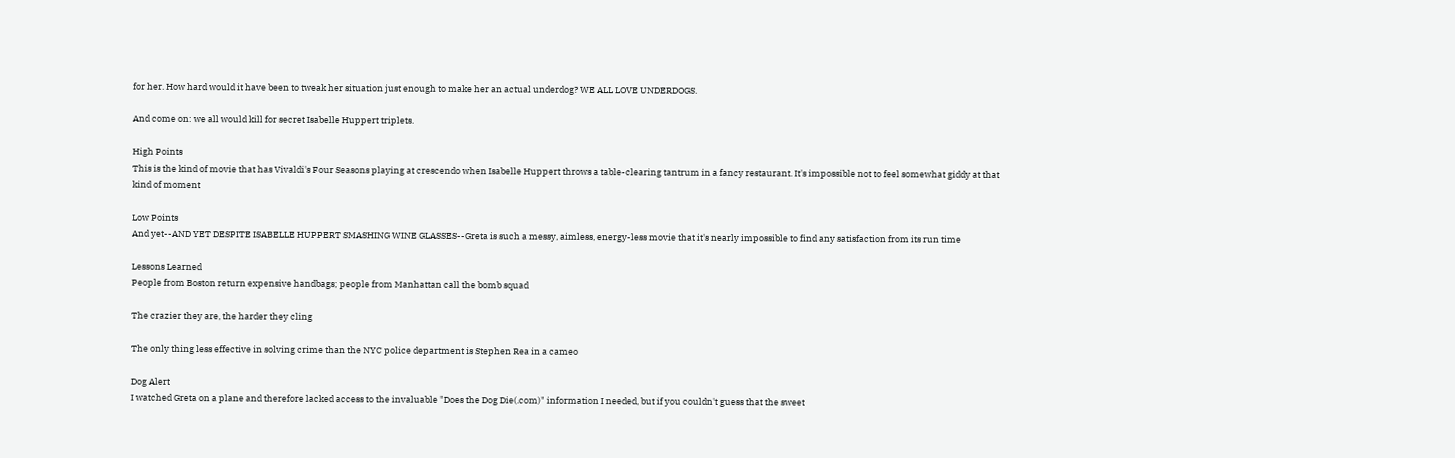for her. How hard would it have been to tweak her situation just enough to make her an actual underdog? WE ALL LOVE UNDERDOGS.

And come on: we all would kill for secret Isabelle Huppert triplets.

High Points
This is the kind of movie that has Vivaldi's Four Seasons playing at crescendo when Isabelle Huppert throws a table-clearing tantrum in a fancy restaurant. It's impossible not to feel somewhat giddy at that kind of moment

Low Points
And yet--AND YET DESPITE ISABELLE HUPPERT SMASHING WINE GLASSES--Greta is such a messy, aimless, energy-less movie that it's nearly impossible to find any satisfaction from its run time

Lessons Learned
People from Boston return expensive handbags; people from Manhattan call the bomb squad

The crazier they are, the harder they cling

The only thing less effective in solving crime than the NYC police department is Stephen Rea in a cameo

Dog Alert
I watched Greta on a plane and therefore lacked access to the invaluable "Does the Dog Die(.com)" information I needed, but if you couldn't guess that the sweet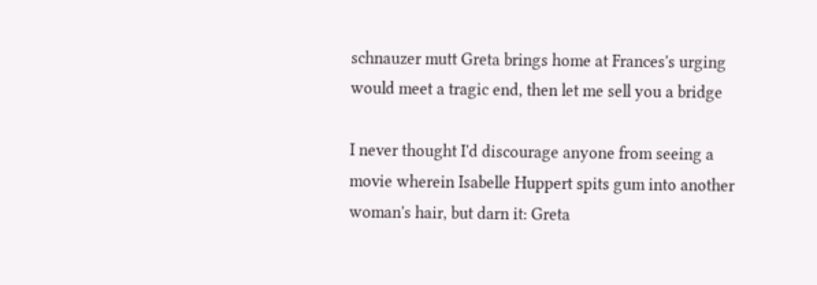schnauzer mutt Greta brings home at Frances's urging would meet a tragic end, then let me sell you a bridge

I never thought I'd discourage anyone from seeing a movie wherein Isabelle Huppert spits gum into another woman's hair, but darn it: Greta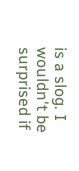is a slog. I wouldn't be surprised if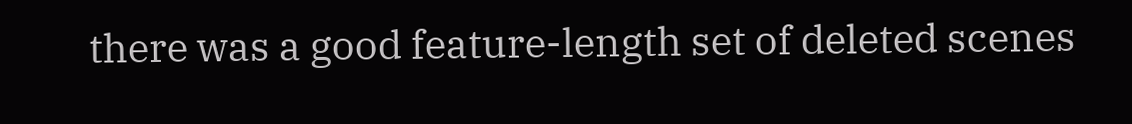there was a good feature-length set of deleted scenes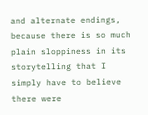and alternate endings, because there is so much plain sloppiness in its storytelling that I simply have to believe there were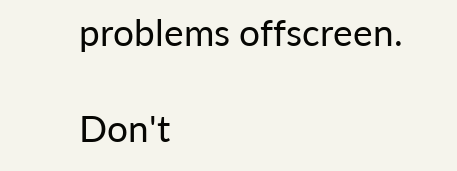problems offscreen.

Don't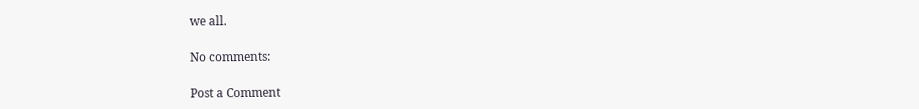we all.

No comments:

Post a Comment